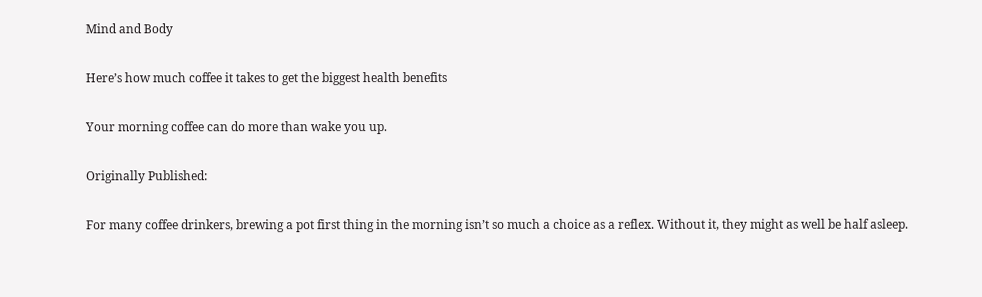Mind and Body

Here’s how much coffee it takes to get the biggest health benefits

Your morning coffee can do more than wake you up.

Originally Published:

For many coffee drinkers, brewing a pot first thing in the morning isn’t so much a choice as a reflex. Without it, they might as well be half asleep.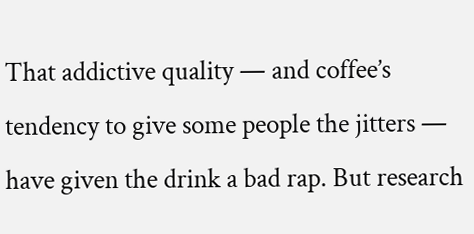That addictive quality — and coffee’s tendency to give some people the jitters — have given the drink a bad rap. But research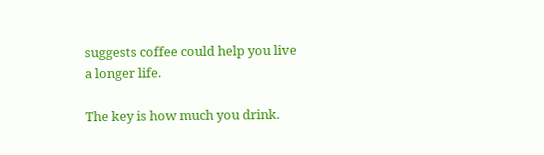suggests coffee could help you live a longer life.

The key is how much you drink.